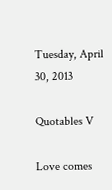Tuesday, April 30, 2013

Quotables V

Love comes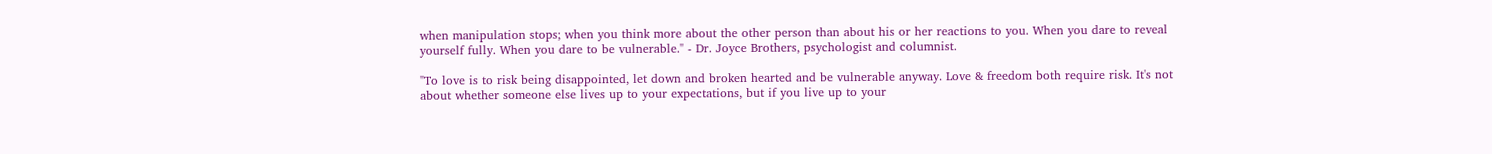when manipulation stops; when you think more about the other person than about his or her reactions to you. When you dare to reveal yourself fully. When you dare to be vulnerable." - Dr. Joyce Brothers, psychologist and columnist.

"To love is to risk being disappointed, let down and broken hearted and be vulnerable anyway. Love & freedom both require risk. It's not about whether someone else lives up to your expectations, but if you live up to your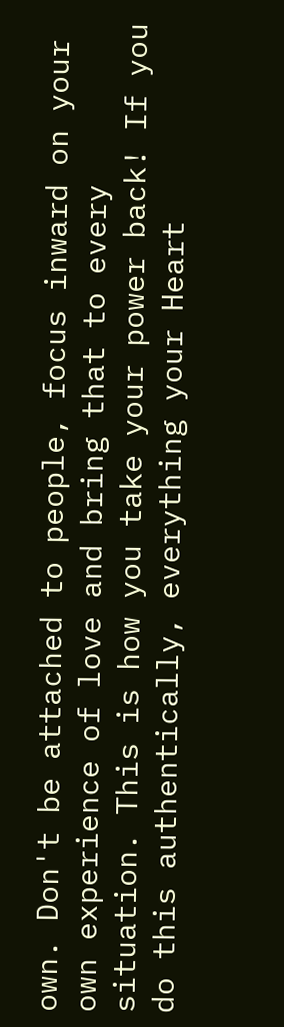own. Don't be attached to people, focus inward on your own experience of love and bring that to every situation. This is how you take your power back! If you do this authentically, everything your Heart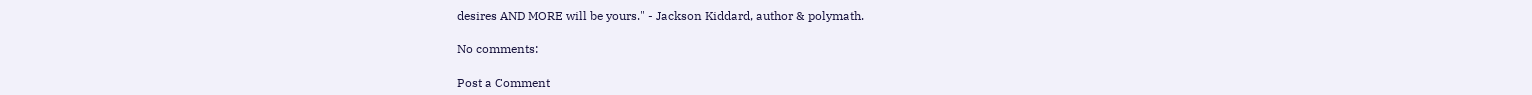desires AND MORE will be yours." - Jackson Kiddard, author & polymath.

No comments:

Post a Comment